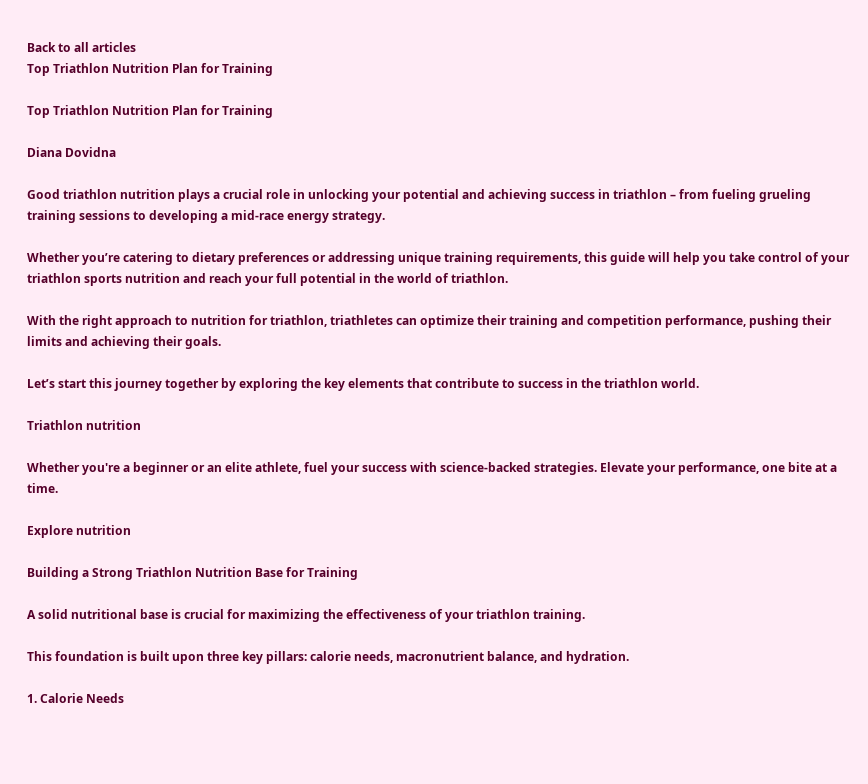Back to all articles
Top Triathlon Nutrition Plan for Training

Top Triathlon Nutrition Plan for Training

Diana Dovidna

Good triathlon nutrition plays a crucial role in unlocking your potential and achieving success in triathlon – from fueling grueling training sessions to developing a mid-race energy strategy.

Whether you’re catering to dietary preferences or addressing unique training requirements, this guide will help you take control of your triathlon sports nutrition and reach your full potential in the world of triathlon.

With the right approach to nutrition for triathlon, triathletes can optimize their training and competition performance, pushing their limits and achieving their goals.

Let’s start this journey together by exploring the key elements that contribute to success in the triathlon world.

Triathlon nutrition

Whether you're a beginner or an elite athlete, fuel your success with science-backed strategies. Elevate your performance, one bite at a time.

Explore nutrition

Building a Strong Triathlon Nutrition Base for Training

A solid nutritional base is crucial for maximizing the effectiveness of your triathlon training.

This foundation is built upon three key pillars: calorie needs, macronutrient balance, and hydration.

1. Calorie Needs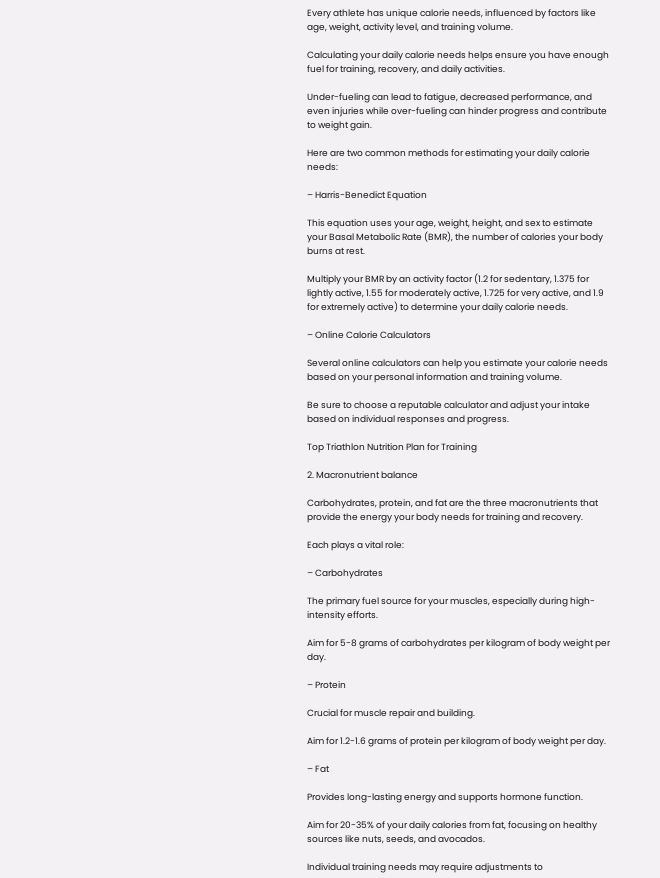Every athlete has unique calorie needs, influenced by factors like age, weight, activity level, and training volume.

Calculating your daily calorie needs helps ensure you have enough fuel for training, recovery, and daily activities.

Under-fueling can lead to fatigue, decreased performance, and even injuries while over-fueling can hinder progress and contribute to weight gain.

Here are two common methods for estimating your daily calorie needs:

– Harris-Benedict Equation

This equation uses your age, weight, height, and sex to estimate your Basal Metabolic Rate (BMR), the number of calories your body burns at rest.

Multiply your BMR by an activity factor (1.2 for sedentary, 1.375 for lightly active, 1.55 for moderately active, 1.725 for very active, and 1.9 for extremely active) to determine your daily calorie needs.

– Online Calorie Calculators

Several online calculators can help you estimate your calorie needs based on your personal information and training volume.

Be sure to choose a reputable calculator and adjust your intake based on individual responses and progress.

Top Triathlon Nutrition Plan for Training

2. Macronutrient balance

Carbohydrates, protein, and fat are the three macronutrients that provide the energy your body needs for training and recovery.

Each plays a vital role:

– Carbohydrates

The primary fuel source for your muscles, especially during high-intensity efforts.

Aim for 5-8 grams of carbohydrates per kilogram of body weight per day.

– Protein

Crucial for muscle repair and building.

Aim for 1.2-1.6 grams of protein per kilogram of body weight per day.

– Fat

Provides long-lasting energy and supports hormone function.

Aim for 20-35% of your daily calories from fat, focusing on healthy sources like nuts, seeds, and avocados.

Individual training needs may require adjustments to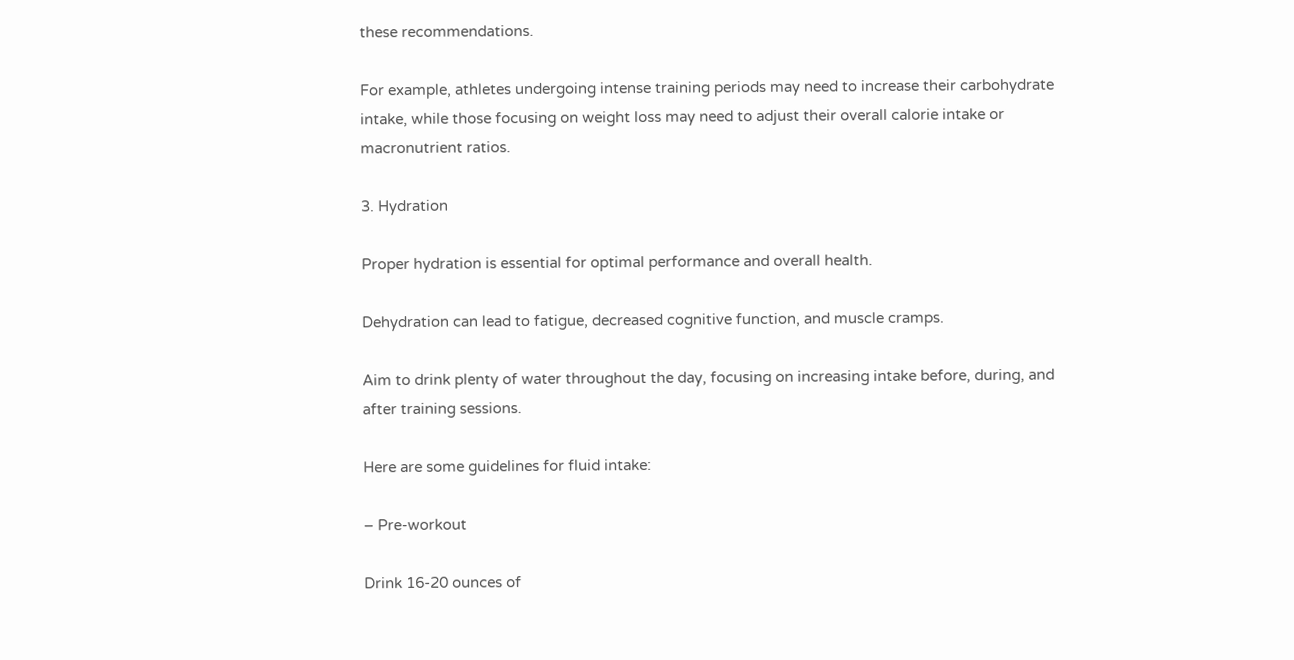these recommendations.

For example, athletes undergoing intense training periods may need to increase their carbohydrate intake, while those focusing on weight loss may need to adjust their overall calorie intake or macronutrient ratios.

3. Hydration

Proper hydration is essential for optimal performance and overall health.

Dehydration can lead to fatigue, decreased cognitive function, and muscle cramps.

Aim to drink plenty of water throughout the day, focusing on increasing intake before, during, and after training sessions.

Here are some guidelines for fluid intake:

– Pre-workout

Drink 16-20 ounces of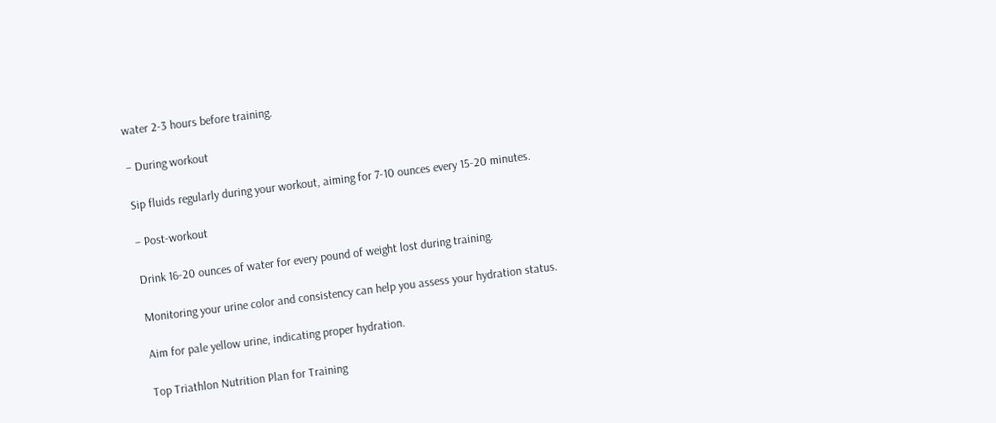water 2-3 hours before training.

– During workout

Sip fluids regularly during your workout, aiming for 7-10 ounces every 15-20 minutes.

– Post-workout

Drink 16-20 ounces of water for every pound of weight lost during training.

Monitoring your urine color and consistency can help you assess your hydration status.

Aim for pale yellow urine, indicating proper hydration.

Top Triathlon Nutrition Plan for Training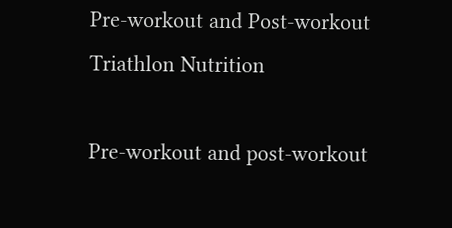Pre-workout and Post-workout Triathlon Nutrition

Pre-workout and post-workout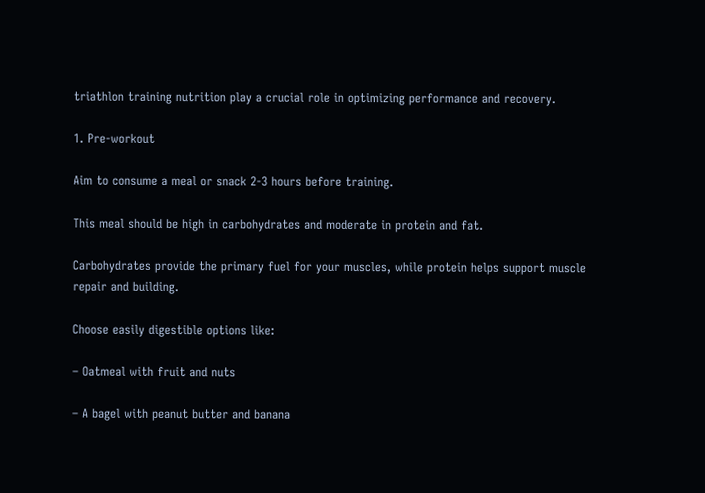triathlon training nutrition play a crucial role in optimizing performance and recovery.

1. Pre-workout

Aim to consume a meal or snack 2-3 hours before training.

This meal should be high in carbohydrates and moderate in protein and fat.

Carbohydrates provide the primary fuel for your muscles, while protein helps support muscle repair and building.

Choose easily digestible options like:

– Oatmeal with fruit and nuts

– A bagel with peanut butter and banana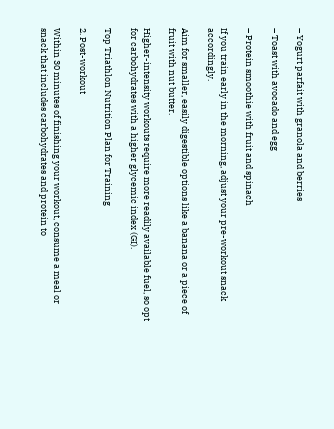– Yogurt parfait with granola and berries

– Toast with avocado and egg

– Protein smoothie with fruit and spinach

If you train early in the morning, adjust your pre-workout snack accordingly.

Aim for smaller, easily digestible options like a banana or a piece of fruit with nut butter.

Higher-intensity workouts require more readily available fuel, so opt for carbohydrates with a higher glycemic index (GI).

Top Triathlon Nutrition Plan for Training

2. Post-workout

Within 30 minutes of finishing your workout, consume a meal or snack that includes carbohydrates and protein to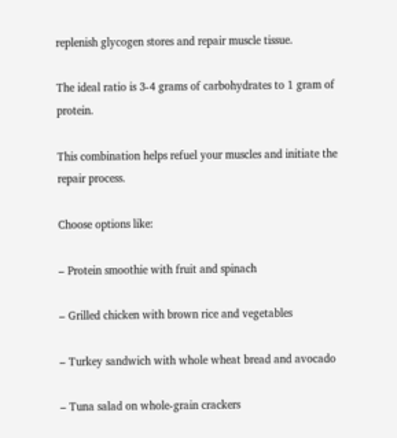replenish glycogen stores and repair muscle tissue.

The ideal ratio is 3-4 grams of carbohydrates to 1 gram of protein.

This combination helps refuel your muscles and initiate the repair process.

Choose options like:

– Protein smoothie with fruit and spinach

– Grilled chicken with brown rice and vegetables

– Turkey sandwich with whole wheat bread and avocado

– Tuna salad on whole-grain crackers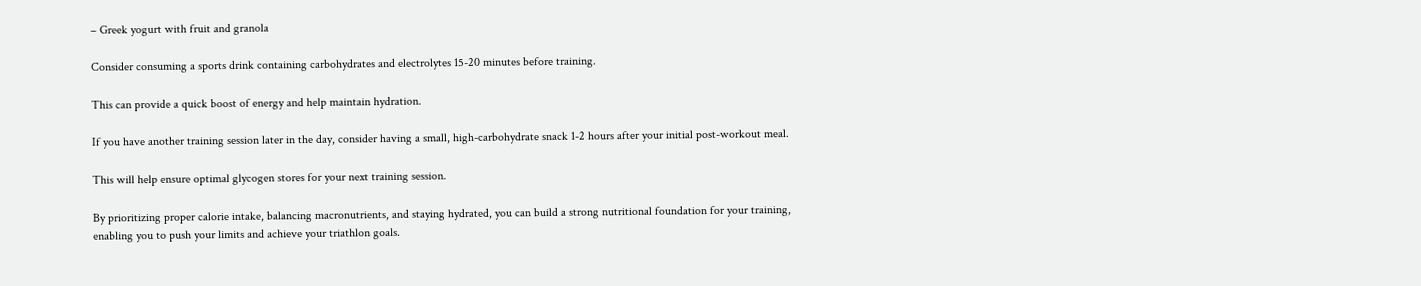– Greek yogurt with fruit and granola

Consider consuming a sports drink containing carbohydrates and electrolytes 15-20 minutes before training.

This can provide a quick boost of energy and help maintain hydration.

If you have another training session later in the day, consider having a small, high-carbohydrate snack 1-2 hours after your initial post-workout meal.

This will help ensure optimal glycogen stores for your next training session.

By prioritizing proper calorie intake, balancing macronutrients, and staying hydrated, you can build a strong nutritional foundation for your training, enabling you to push your limits and achieve your triathlon goals.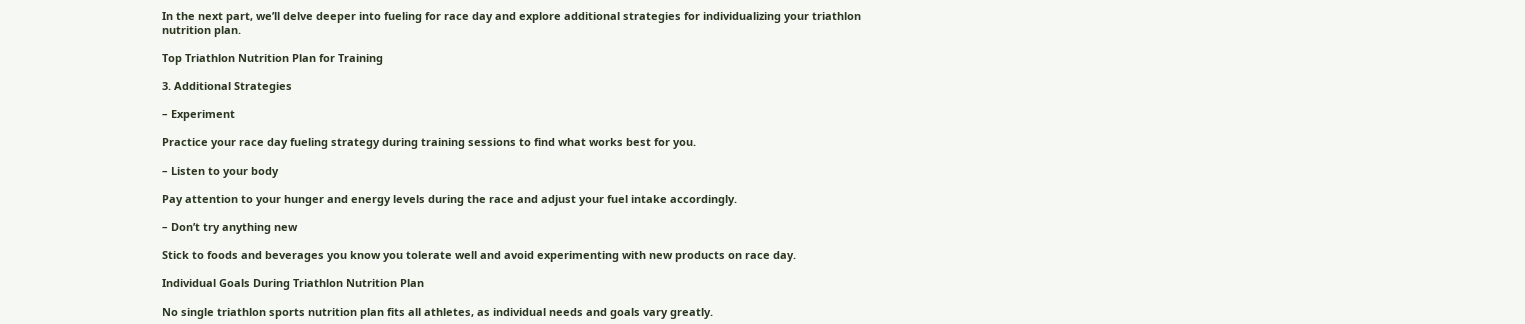In the next part, we’ll delve deeper into fueling for race day and explore additional strategies for individualizing your triathlon nutrition plan.

Top Triathlon Nutrition Plan for Training

3. Additional Strategies

– Experiment

Practice your race day fueling strategy during training sessions to find what works best for you.

– Listen to your body

Pay attention to your hunger and energy levels during the race and adjust your fuel intake accordingly.

– Don’t try anything new

Stick to foods and beverages you know you tolerate well and avoid experimenting with new products on race day.

Individual Goals During Triathlon Nutrition Plan

No single triathlon sports nutrition plan fits all athletes, as individual needs and goals vary greatly.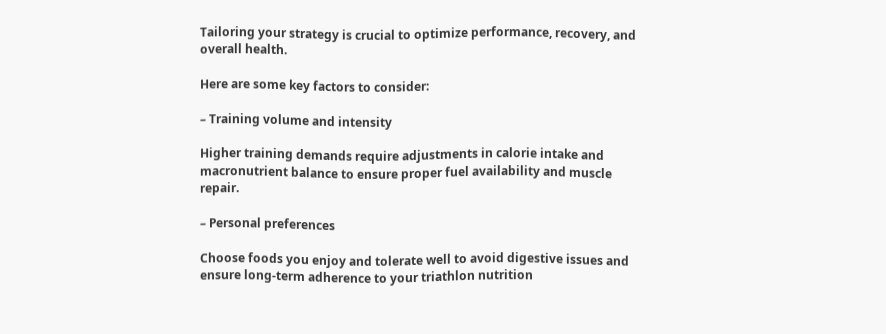Tailoring your strategy is crucial to optimize performance, recovery, and overall health.

Here are some key factors to consider:

– Training volume and intensity

Higher training demands require adjustments in calorie intake and macronutrient balance to ensure proper fuel availability and muscle repair.

– Personal preferences

Choose foods you enjoy and tolerate well to avoid digestive issues and ensure long-term adherence to your triathlon nutrition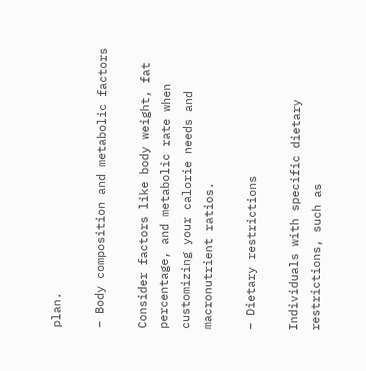plan.

– Body composition and metabolic factors

Consider factors like body weight, fat percentage, and metabolic rate when customizing your calorie needs and macronutrient ratios.

– Dietary restrictions

Individuals with specific dietary restrictions, such as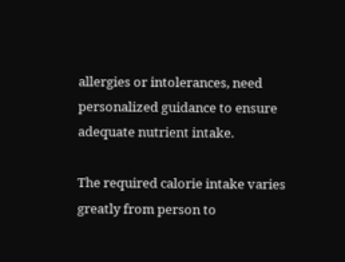allergies or intolerances, need personalized guidance to ensure adequate nutrient intake.

The required calorie intake varies greatly from person to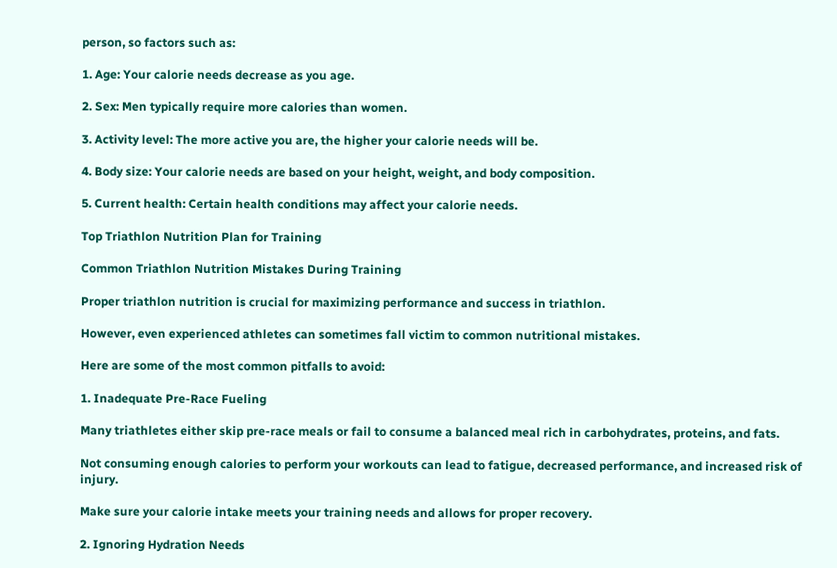person, so factors such as:

1. Age: Your calorie needs decrease as you age.

2. Sex: Men typically require more calories than women.

3. Activity level: The more active you are, the higher your calorie needs will be.

4. Body size: Your calorie needs are based on your height, weight, and body composition.

5. Current health: Certain health conditions may affect your calorie needs.

Top Triathlon Nutrition Plan for Training

Common Triathlon Nutrition Mistakes During Training

Proper triathlon nutrition is crucial for maximizing performance and success in triathlon.

However, even experienced athletes can sometimes fall victim to common nutritional mistakes.

Here are some of the most common pitfalls to avoid:

1. Inadequate Pre-Race Fueling

Many triathletes either skip pre-race meals or fail to consume a balanced meal rich in carbohydrates, proteins, and fats.

Not consuming enough calories to perform your workouts can lead to fatigue, decreased performance, and increased risk of injury.

Make sure your calorie intake meets your training needs and allows for proper recovery.

2. Ignoring Hydration Needs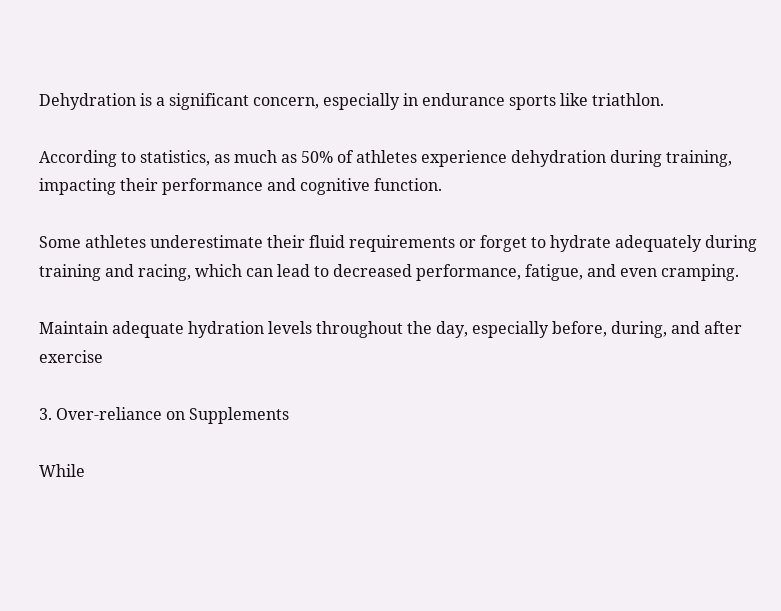Dehydration is a significant concern, especially in endurance sports like triathlon.

According to statistics, as much as 50% of athletes experience dehydration during training, impacting their performance and cognitive function.

Some athletes underestimate their fluid requirements or forget to hydrate adequately during training and racing, which can lead to decreased performance, fatigue, and even cramping.

Maintain adequate hydration levels throughout the day, especially before, during, and after exercise

3. Over-reliance on Supplements

While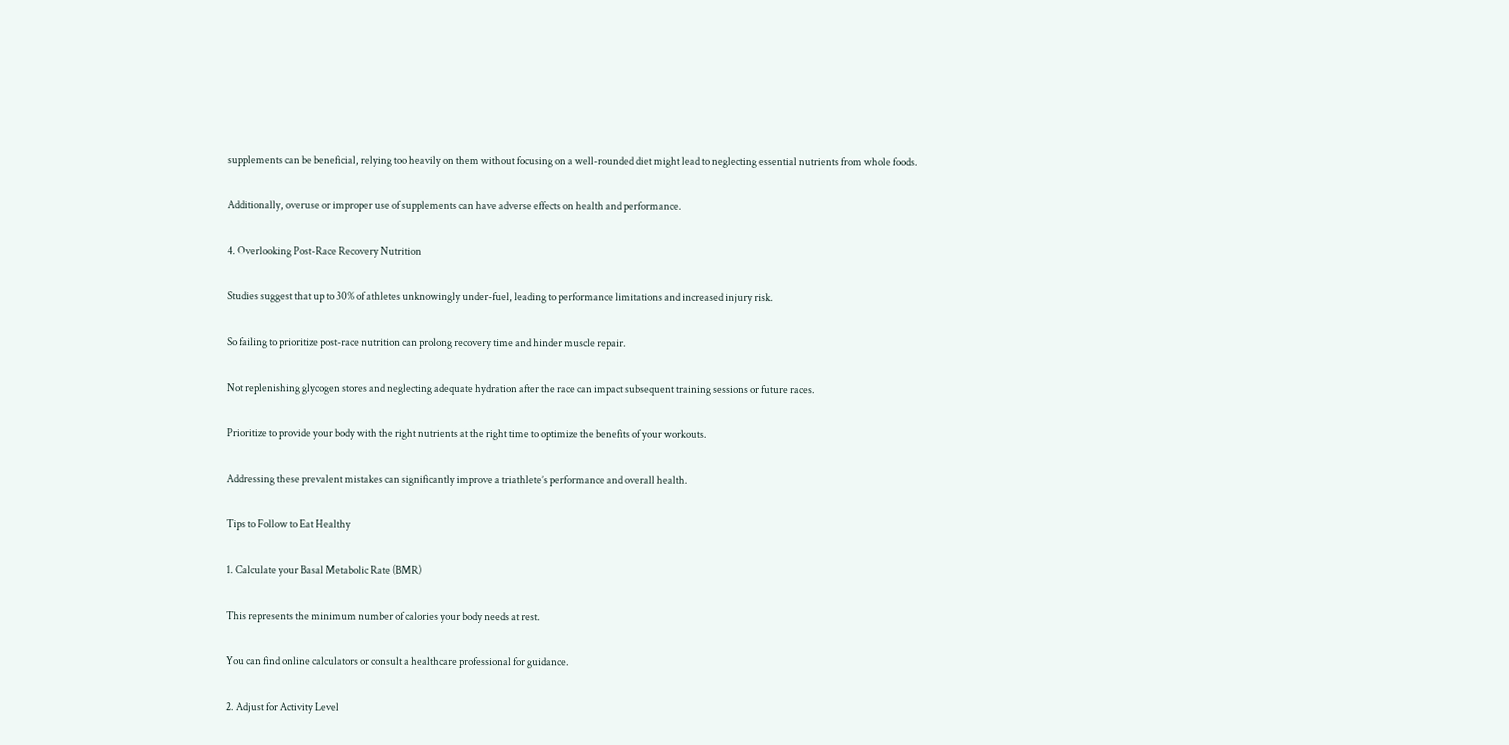supplements can be beneficial, relying too heavily on them without focusing on a well-rounded diet might lead to neglecting essential nutrients from whole foods.

Additionally, overuse or improper use of supplements can have adverse effects on health and performance.

4. Overlooking Post-Race Recovery Nutrition

Studies suggest that up to 30% of athletes unknowingly under-fuel, leading to performance limitations and increased injury risk.

So failing to prioritize post-race nutrition can prolong recovery time and hinder muscle repair.

Not replenishing glycogen stores and neglecting adequate hydration after the race can impact subsequent training sessions or future races.

Prioritize to provide your body with the right nutrients at the right time to optimize the benefits of your workouts.

Addressing these prevalent mistakes can significantly improve a triathlete’s performance and overall health.

Tips to Follow to Eat Healthy

1. Calculate your Basal Metabolic Rate (BMR)

This represents the minimum number of calories your body needs at rest.

You can find online calculators or consult a healthcare professional for guidance.

2. Adjust for Activity Level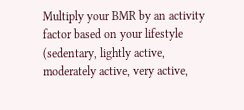Multiply your BMR by an activity factor based on your lifestyle (sedentary, lightly active, moderately active, very active,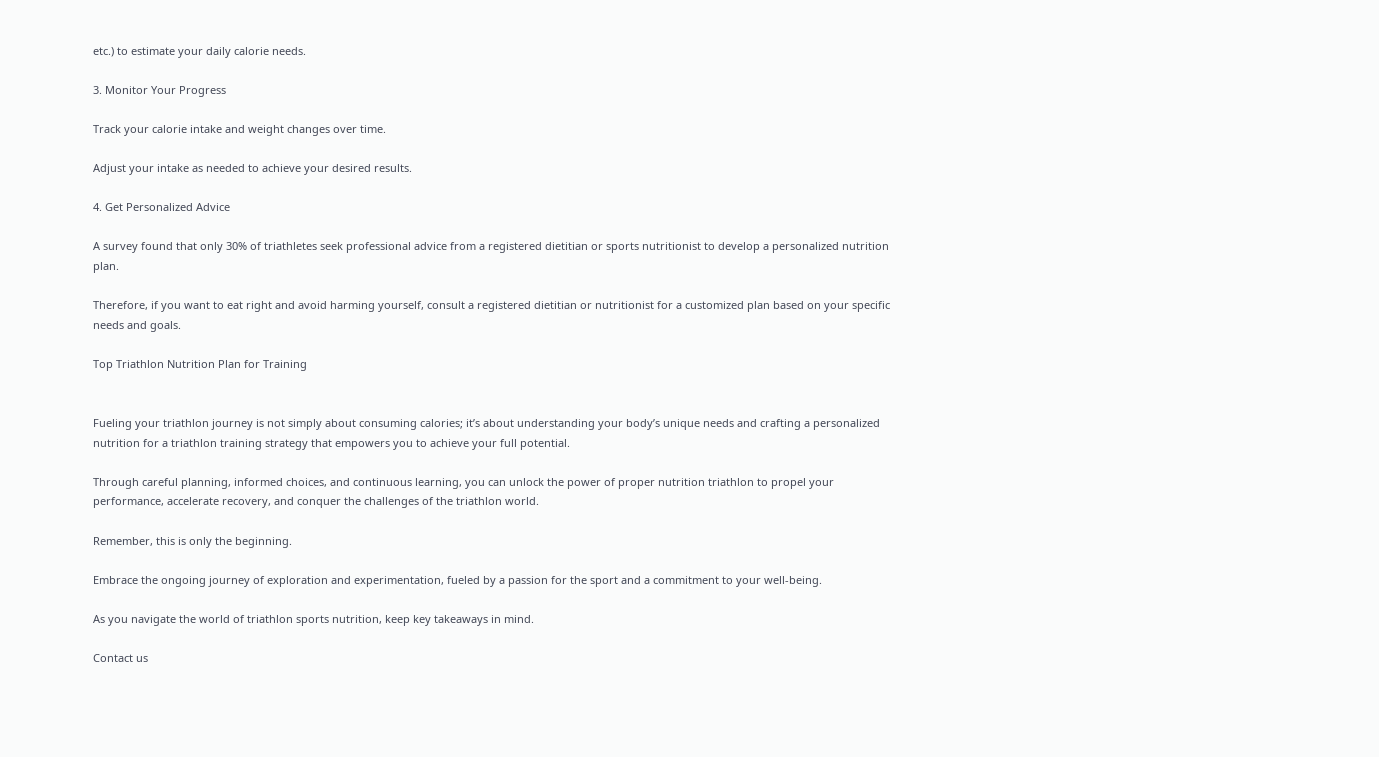etc.) to estimate your daily calorie needs.

3. Monitor Your Progress

Track your calorie intake and weight changes over time.

Adjust your intake as needed to achieve your desired results.

4. Get Personalized Advice

A survey found that only 30% of triathletes seek professional advice from a registered dietitian or sports nutritionist to develop a personalized nutrition plan.

Therefore, if you want to eat right and avoid harming yourself, consult a registered dietitian or nutritionist for a customized plan based on your specific needs and goals.

Top Triathlon Nutrition Plan for Training


Fueling your triathlon journey is not simply about consuming calories; it’s about understanding your body’s unique needs and crafting a personalized nutrition for a triathlon training strategy that empowers you to achieve your full potential.

Through careful planning, informed choices, and continuous learning, you can unlock the power of proper nutrition triathlon to propel your performance, accelerate recovery, and conquer the challenges of the triathlon world.

Remember, this is only the beginning.

Embrace the ongoing journey of exploration and experimentation, fueled by a passion for the sport and a commitment to your well-being.

As you navigate the world of triathlon sports nutrition, keep key takeaways in mind.

Contact us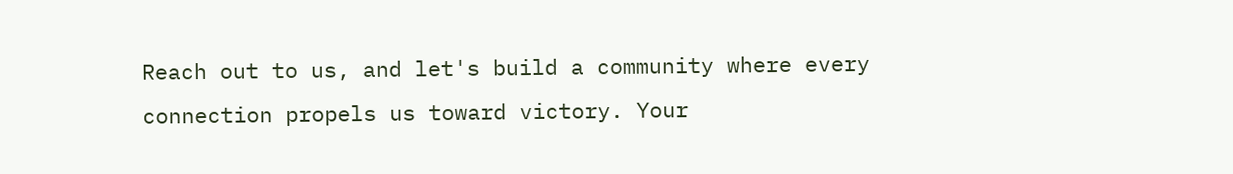Reach out to us, and let's build a community where every connection propels us toward victory. Your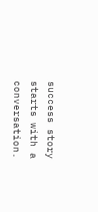success story starts with a conversation.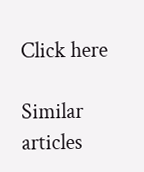Click here

Similar articles